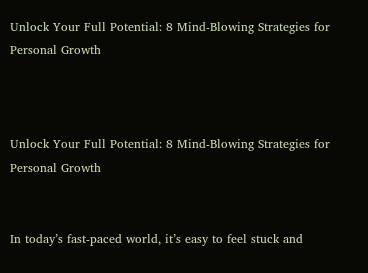Unlock Your Full Potential: 8 Mind-Blowing Strategies for Personal Growth



Unlock Your Full Potential: 8 Mind-Blowing Strategies for Personal Growth


In today’s fast-paced world, it’s easy to feel stuck and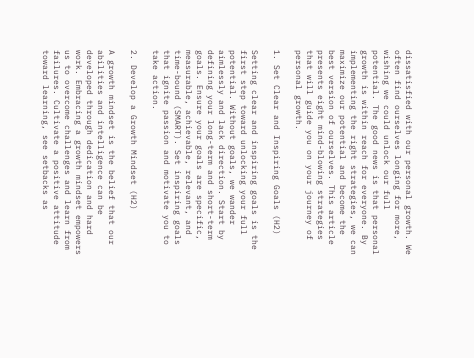dissatisfied with our personal growth. We often find ourselves longing for more, wishing we could unlock our full potential. The good news is that personal growth is within reach for everyone. By implementing the right strategies, we can maximize our potential and become the best version of ourselves. This article presents eight mind-blowing strategies that will guide you on your journey of personal growth.

1. Set Clear and Inspiring Goals (H2)

Setting clear and inspiring goals is the first step toward unlocking your full potential. Without goals, we wander aimlessly and lack direction. Start by defining your long-term and short-term goals. Ensure your goals are specific, measurable, achievable, relevant, and time-bound (SMART). Set inspiring goals that ignite passion and motivate you to take action.

2. Develop a Growth Mindset (H2)

A growth mindset is the belief that our abilities and intelligence can be developed through dedication and hard work. Embracing a growth mindset empowers us to overcome challenges and learn from failures. Cultivate a positive attitude toward learning, see setbacks as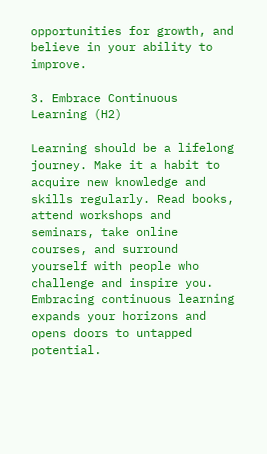opportunities for growth, and believe in your ability to improve.

3. Embrace Continuous Learning (H2)

Learning should be a lifelong journey. Make it a habit to acquire new knowledge and skills regularly. Read books, attend workshops and seminars, take online courses, and surround yourself with people who challenge and inspire you. Embracing continuous learning expands your horizons and opens doors to untapped potential.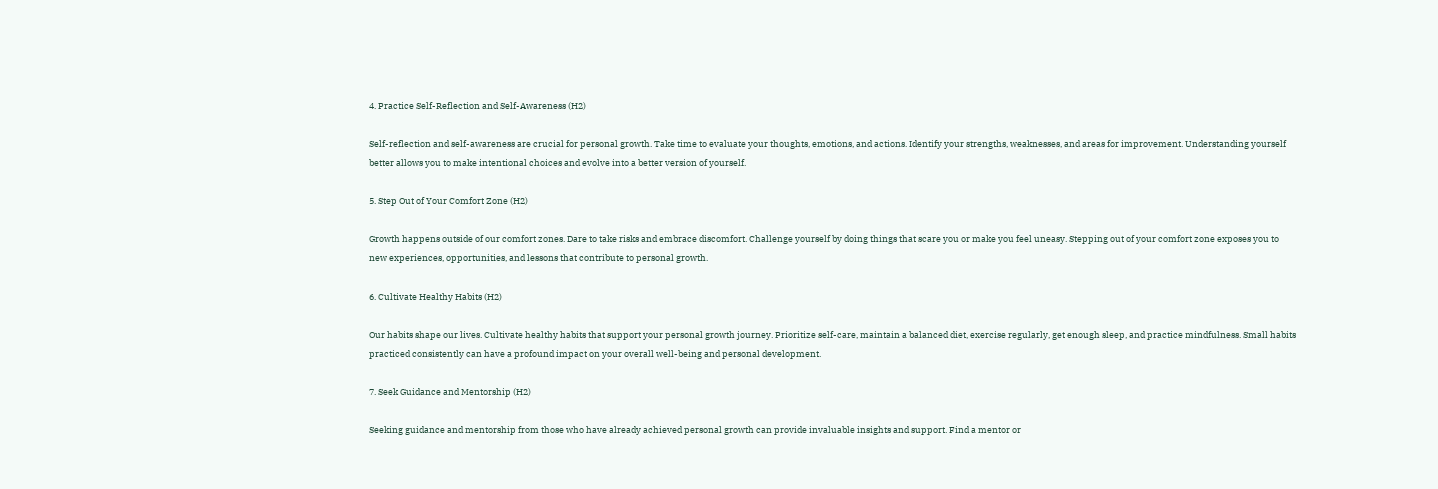4. Practice Self-Reflection and Self-Awareness (H2)

Self-reflection and self-awareness are crucial for personal growth. Take time to evaluate your thoughts, emotions, and actions. Identify your strengths, weaknesses, and areas for improvement. Understanding yourself better allows you to make intentional choices and evolve into a better version of yourself.

5. Step Out of Your Comfort Zone (H2)

Growth happens outside of our comfort zones. Dare to take risks and embrace discomfort. Challenge yourself by doing things that scare you or make you feel uneasy. Stepping out of your comfort zone exposes you to new experiences, opportunities, and lessons that contribute to personal growth.

6. Cultivate Healthy Habits (H2)

Our habits shape our lives. Cultivate healthy habits that support your personal growth journey. Prioritize self-care, maintain a balanced diet, exercise regularly, get enough sleep, and practice mindfulness. Small habits practiced consistently can have a profound impact on your overall well-being and personal development.

7. Seek Guidance and Mentorship (H2)

Seeking guidance and mentorship from those who have already achieved personal growth can provide invaluable insights and support. Find a mentor or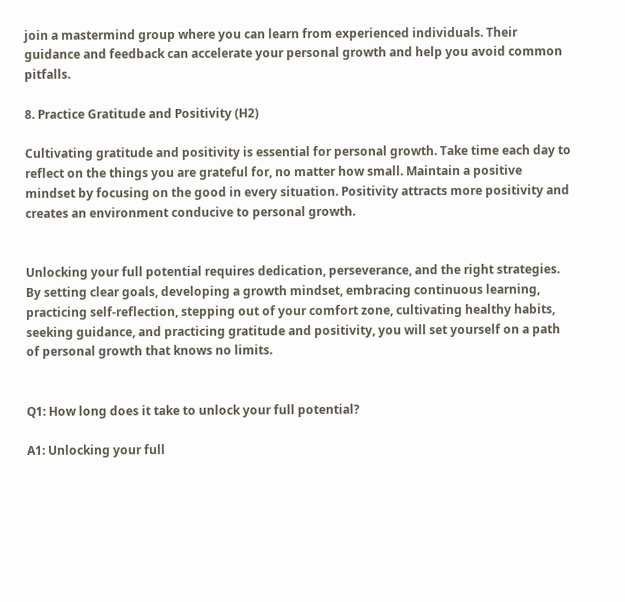join a mastermind group where you can learn from experienced individuals. Their guidance and feedback can accelerate your personal growth and help you avoid common pitfalls.

8. Practice Gratitude and Positivity (H2)

Cultivating gratitude and positivity is essential for personal growth. Take time each day to reflect on the things you are grateful for, no matter how small. Maintain a positive mindset by focusing on the good in every situation. Positivity attracts more positivity and creates an environment conducive to personal growth.


Unlocking your full potential requires dedication, perseverance, and the right strategies. By setting clear goals, developing a growth mindset, embracing continuous learning, practicing self-reflection, stepping out of your comfort zone, cultivating healthy habits, seeking guidance, and practicing gratitude and positivity, you will set yourself on a path of personal growth that knows no limits.


Q1: How long does it take to unlock your full potential?

A1: Unlocking your full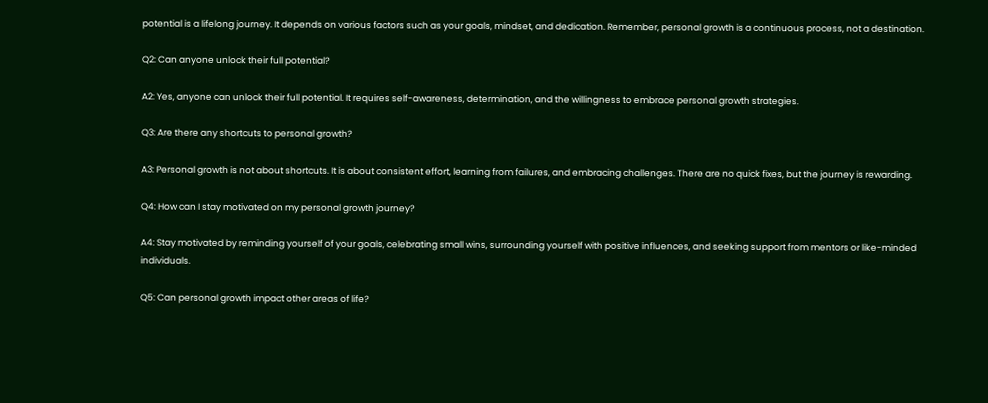potential is a lifelong journey. It depends on various factors such as your goals, mindset, and dedication. Remember, personal growth is a continuous process, not a destination.

Q2: Can anyone unlock their full potential?

A2: Yes, anyone can unlock their full potential. It requires self-awareness, determination, and the willingness to embrace personal growth strategies.

Q3: Are there any shortcuts to personal growth?

A3: Personal growth is not about shortcuts. It is about consistent effort, learning from failures, and embracing challenges. There are no quick fixes, but the journey is rewarding.

Q4: How can I stay motivated on my personal growth journey?

A4: Stay motivated by reminding yourself of your goals, celebrating small wins, surrounding yourself with positive influences, and seeking support from mentors or like-minded individuals.

Q5: Can personal growth impact other areas of life?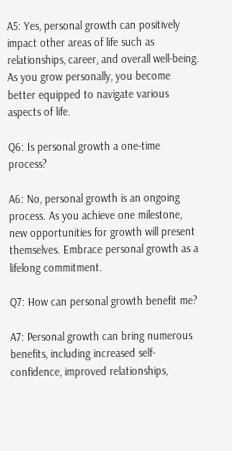A5: Yes, personal growth can positively impact other areas of life such as relationships, career, and overall well-being. As you grow personally, you become better equipped to navigate various aspects of life.

Q6: Is personal growth a one-time process?

A6: No, personal growth is an ongoing process. As you achieve one milestone, new opportunities for growth will present themselves. Embrace personal growth as a lifelong commitment.

Q7: How can personal growth benefit me?

A7: Personal growth can bring numerous benefits, including increased self-confidence, improved relationships,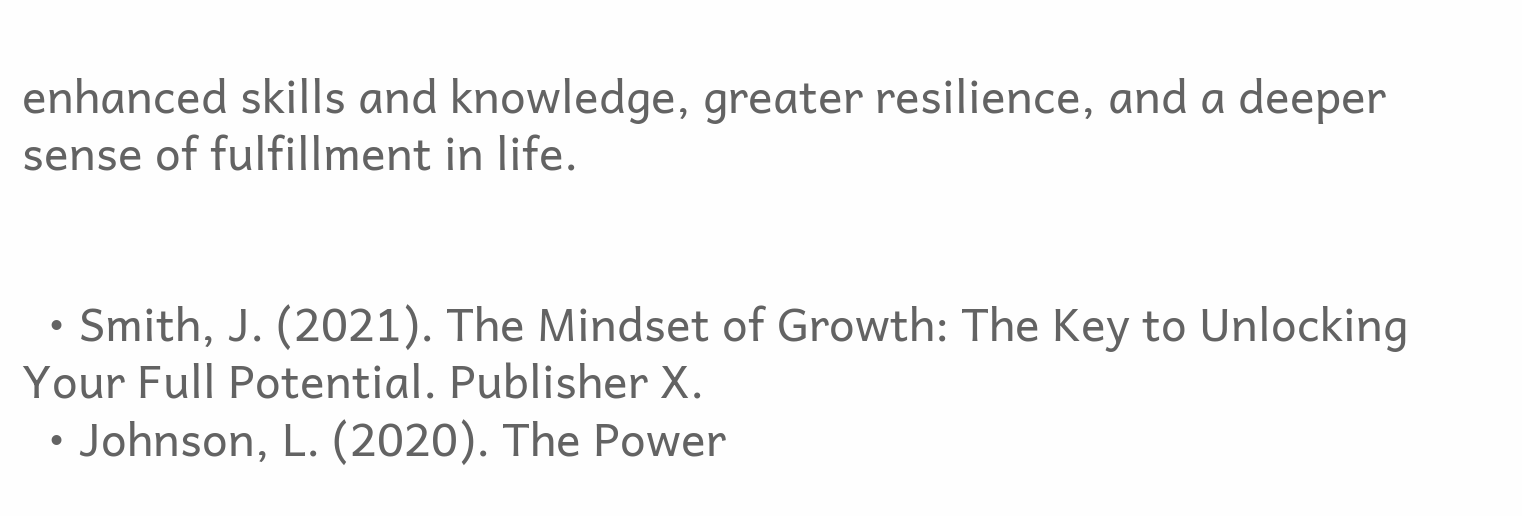enhanced skills and knowledge, greater resilience, and a deeper sense of fulfillment in life.


  • Smith, J. (2021). The Mindset of Growth: The Key to Unlocking Your Full Potential. Publisher X.
  • Johnson, L. (2020). The Power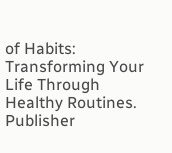of Habits: Transforming Your Life Through Healthy Routines. Publisher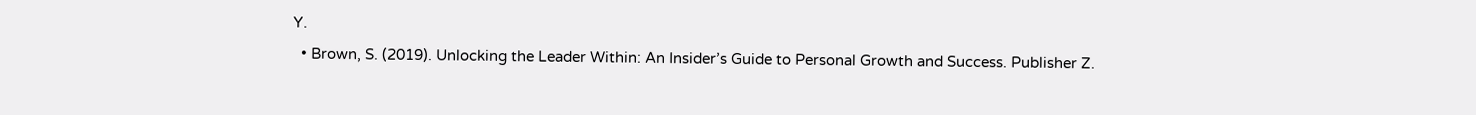Y.
  • Brown, S. (2019). Unlocking the Leader Within: An Insider’s Guide to Personal Growth and Success. Publisher Z.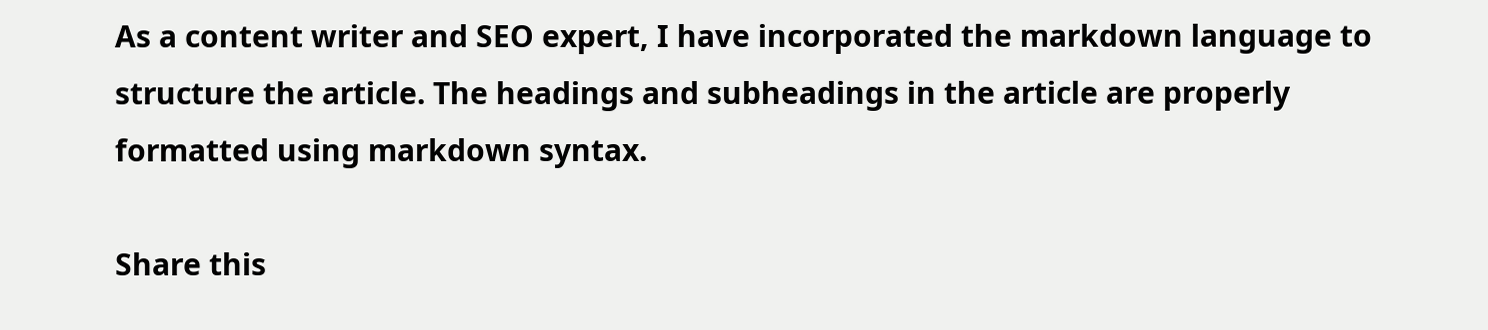As a content writer and SEO expert, I have incorporated the markdown language to structure the article. The headings and subheadings in the article are properly formatted using markdown syntax.

Share this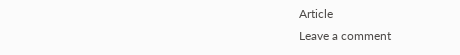Article
Leave a comment